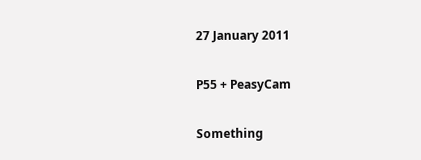27 January 2011

P55 + PeasyCam

Something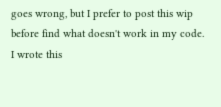goes wrong, but I prefer to post this wip before find what doesn't work in my code.
I wrote this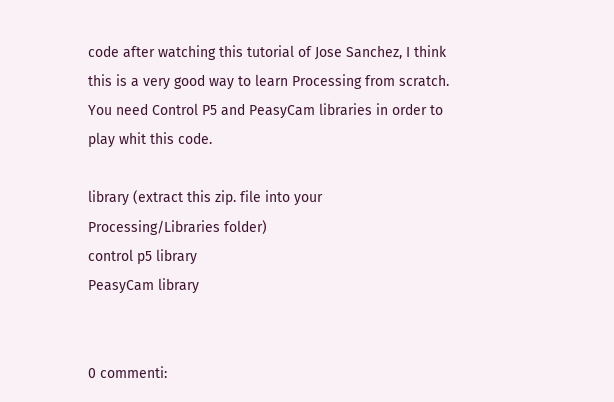code after watching this tutorial of Jose Sanchez, I think this is a very good way to learn Processing from scratch. You need Control P5 and PeasyCam libraries in order to play whit this code.

library (extract this zip. file into your Processing/Libraries folder)
control p5 library
PeasyCam library


0 commenti: